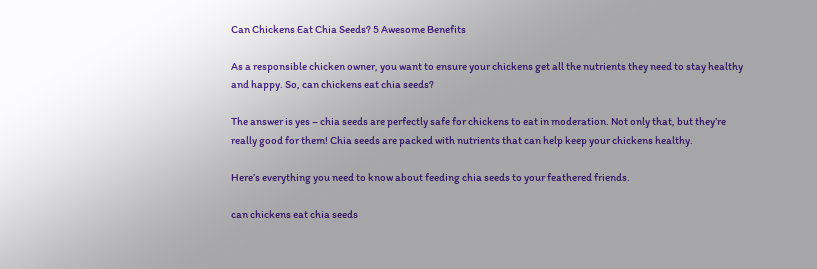Can Chickens Eat Chia Seeds? 5 Awesome Benefits

As a responsible chicken owner, you want to ensure your chickens get all the nutrients they need to stay healthy and happy. So, can chickens eat chia seeds?

The answer is yes – chia seeds are perfectly safe for chickens to eat in moderation. Not only that, but they’re really good for them! Chia seeds are packed with nutrients that can help keep your chickens healthy.

Here’s everything you need to know about feeding chia seeds to your feathered friends.

can chickens eat chia seeds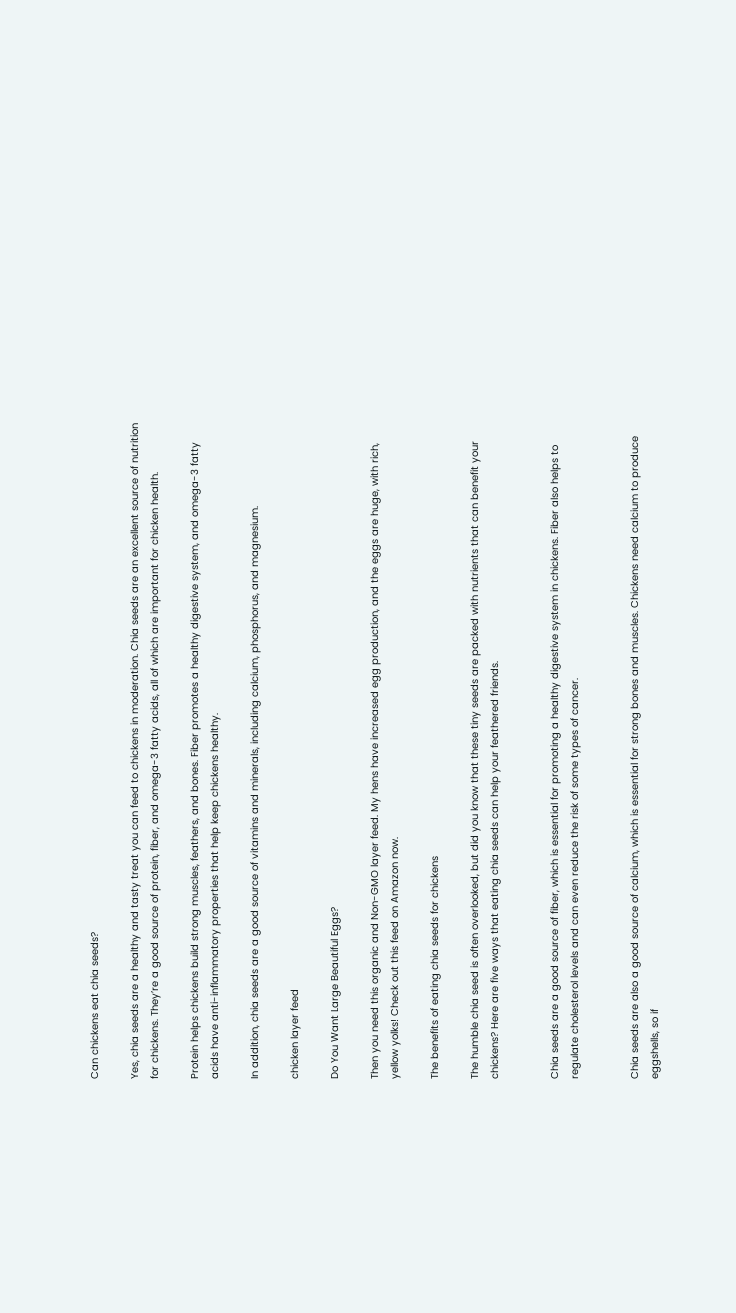Can chickens eat chia seeds?

Yes, chia seeds are a healthy and tasty treat you can feed to chickens in moderation. Chia seeds are an excellent source of nutrition for chickens. They’re a good source of protein, fiber, and omega-3 fatty acids, all of which are important for chicken health.

Protein helps chickens build strong muscles, feathers, and bones. Fiber promotes a healthy digestive system, and omega-3 fatty acids have anti-inflammatory properties that help keep chickens healthy.

In addition, chia seeds are a good source of vitamins and minerals, including calcium, phosphorus, and magnesium.

chicken layer feed

Do You Want Large Beautiful Eggs?

Then you need this organic and Non-GMO layer feed. My hens have increased egg production, and the eggs are huge, with rich, yellow yolks! Check out this feed on Amazon now.

The benefits of eating chia seeds for chickens

The humble chia seed is often overlooked, but did you know that these tiny seeds are packed with nutrients that can benefit your chickens? Here are five ways that eating chia seeds can help your feathered friends.


Chia seeds are a good source of fiber, which is essential for promoting a healthy digestive system in chickens. Fiber also helps to regulate cholesterol levels and can even reduce the risk of some types of cancer.


Chia seeds are also a good source of calcium, which is essential for strong bones and muscles. Chickens need calcium to produce eggshells, so if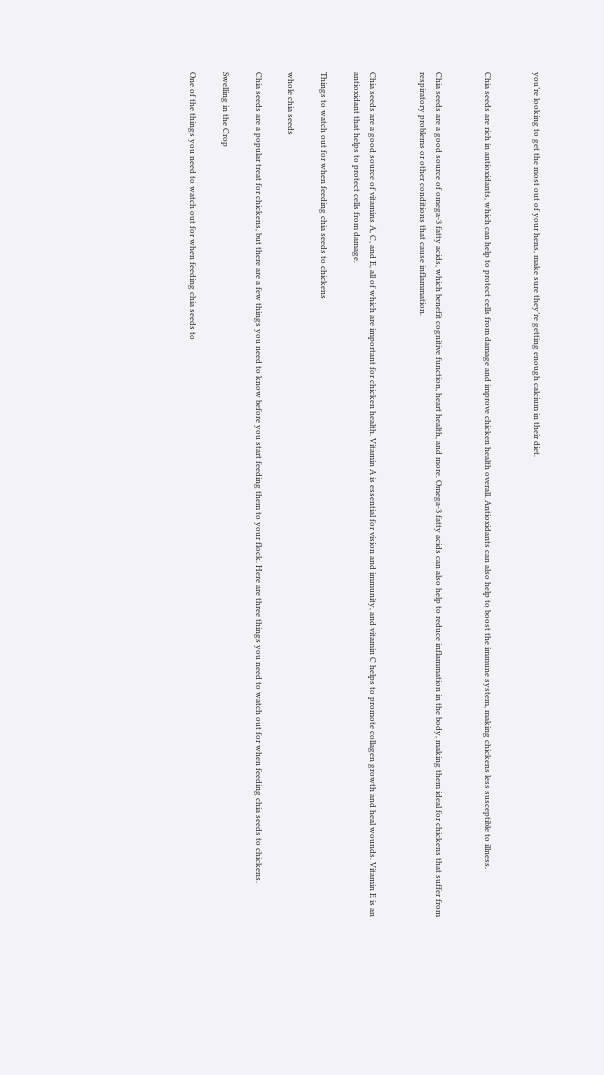you’re looking to get the most out of your hens, make sure they’re getting enough calcium in their diet.


Chia seeds are rich in antioxidants, which can help to protect cells from damage and improve chicken health overall. Antioxidants can also help to boost the immune system, making chickens less susceptible to illness.


Chia seeds are a good source of omega-3 fatty acids, which benefit cognitive function, heart health, and more. Omega-3 fatty acids can also help to reduce inflammation in the body, making them ideal for chickens that suffer from respiratory problems or other conditions that cause inflammation.


Chia seeds are a good source of vitamins A, C, and E, all of which are important for chicken health. Vitamin A is essential for vision and immunity, and vitamin C helps to promote collagen growth and heal wounds. Vitamin E is an antioxidant that helps to protect cells from damage.

Things to watch out for when feeding chia seeds to chickens

whole chia seeds

Chia seeds are a popular treat for chickens, but there are a few things you need to know before you start feeding them to your flock. Here are three things you need to watch out for when feeding chia seeds to chickens.

Swelling in the Crop

One of the things you need to watch out for when feeding chia seeds to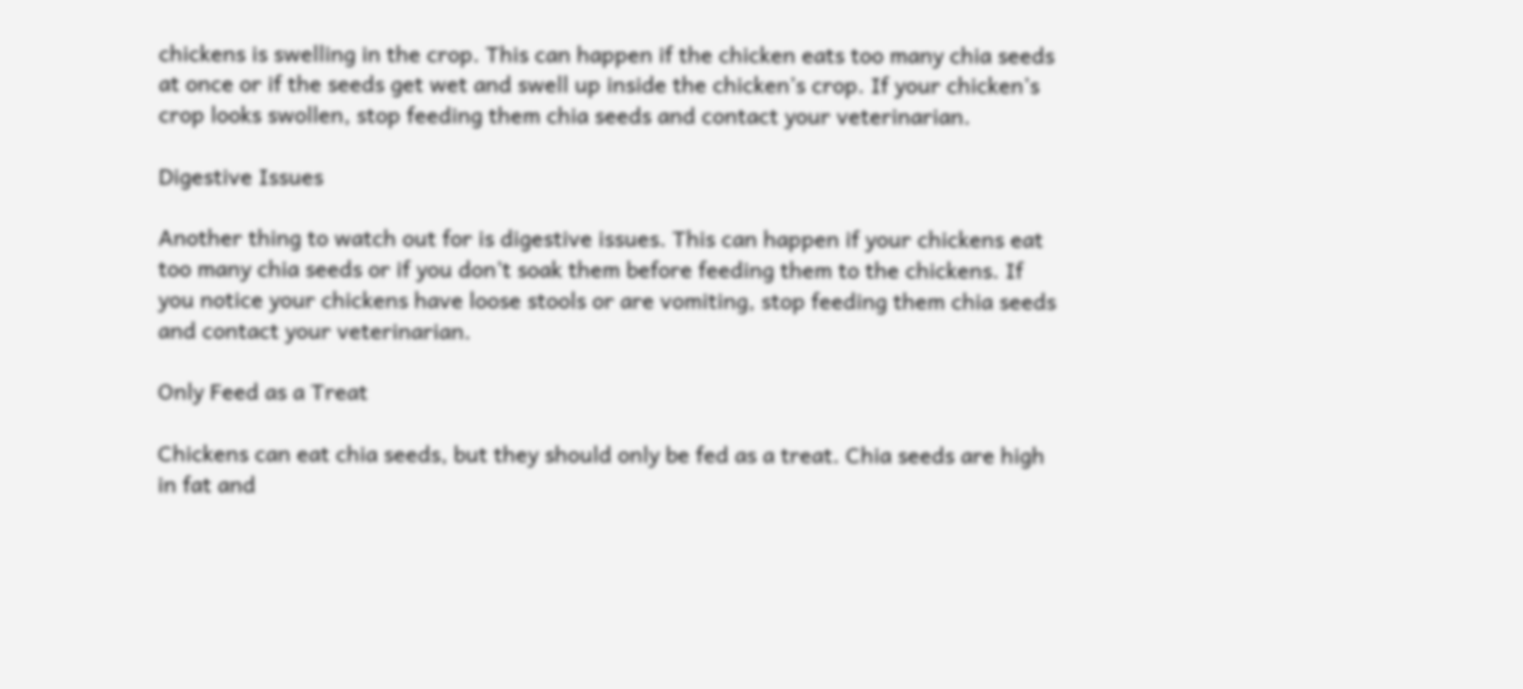chickens is swelling in the crop. This can happen if the chicken eats too many chia seeds at once or if the seeds get wet and swell up inside the chicken’s crop. If your chicken’s crop looks swollen, stop feeding them chia seeds and contact your veterinarian.

Digestive Issues

Another thing to watch out for is digestive issues. This can happen if your chickens eat too many chia seeds or if you don’t soak them before feeding them to the chickens. If you notice your chickens have loose stools or are vomiting, stop feeding them chia seeds and contact your veterinarian.

Only Feed as a Treat

Chickens can eat chia seeds, but they should only be fed as a treat. Chia seeds are high in fat and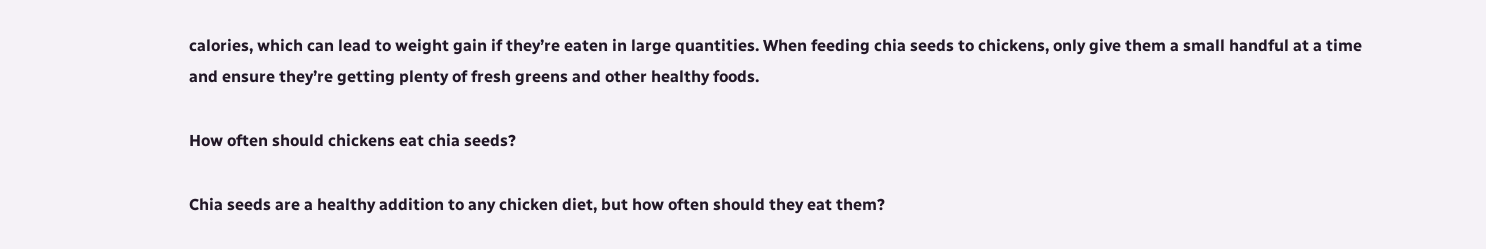calories, which can lead to weight gain if they’re eaten in large quantities. When feeding chia seeds to chickens, only give them a small handful at a time and ensure they’re getting plenty of fresh greens and other healthy foods.

How often should chickens eat chia seeds?

Chia seeds are a healthy addition to any chicken diet, but how often should they eat them?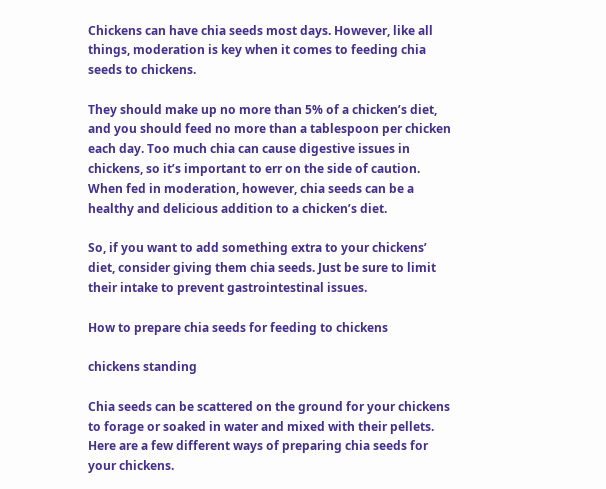Chickens can have chia seeds most days. However, like all things, moderation is key when it comes to feeding chia seeds to chickens.

They should make up no more than 5% of a chicken’s diet, and you should feed no more than a tablespoon per chicken each day. Too much chia can cause digestive issues in chickens, so it’s important to err on the side of caution. When fed in moderation, however, chia seeds can be a healthy and delicious addition to a chicken’s diet.

So, if you want to add something extra to your chickens’ diet, consider giving them chia seeds. Just be sure to limit their intake to prevent gastrointestinal issues.

How to prepare chia seeds for feeding to chickens

chickens standing

Chia seeds can be scattered on the ground for your chickens to forage or soaked in water and mixed with their pellets. Here are a few different ways of preparing chia seeds for your chickens.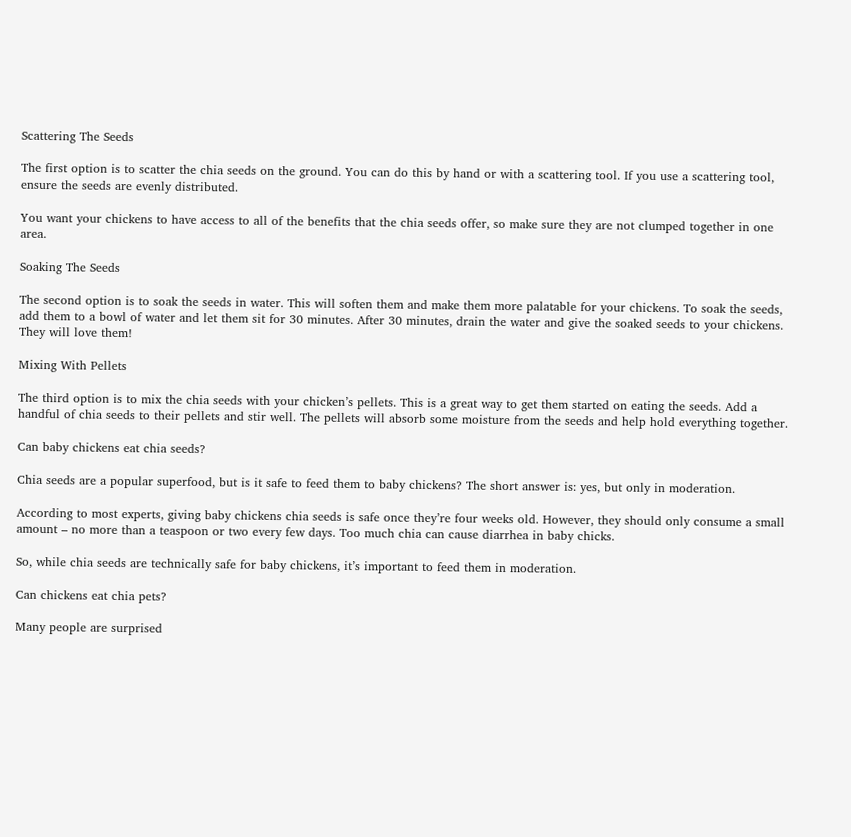Scattering The Seeds

The first option is to scatter the chia seeds on the ground. You can do this by hand or with a scattering tool. If you use a scattering tool, ensure the seeds are evenly distributed.

You want your chickens to have access to all of the benefits that the chia seeds offer, so make sure they are not clumped together in one area.

Soaking The Seeds

The second option is to soak the seeds in water. This will soften them and make them more palatable for your chickens. To soak the seeds, add them to a bowl of water and let them sit for 30 minutes. After 30 minutes, drain the water and give the soaked seeds to your chickens. They will love them!

Mixing With Pellets

The third option is to mix the chia seeds with your chicken’s pellets. This is a great way to get them started on eating the seeds. Add a handful of chia seeds to their pellets and stir well. The pellets will absorb some moisture from the seeds and help hold everything together.

Can baby chickens eat chia seeds?

Chia seeds are a popular superfood, but is it safe to feed them to baby chickens? The short answer is: yes, but only in moderation.

According to most experts, giving baby chickens chia seeds is safe once they’re four weeks old. However, they should only consume a small amount – no more than a teaspoon or two every few days. Too much chia can cause diarrhea in baby chicks.

So, while chia seeds are technically safe for baby chickens, it’s important to feed them in moderation.

Can chickens eat chia pets?

Many people are surprised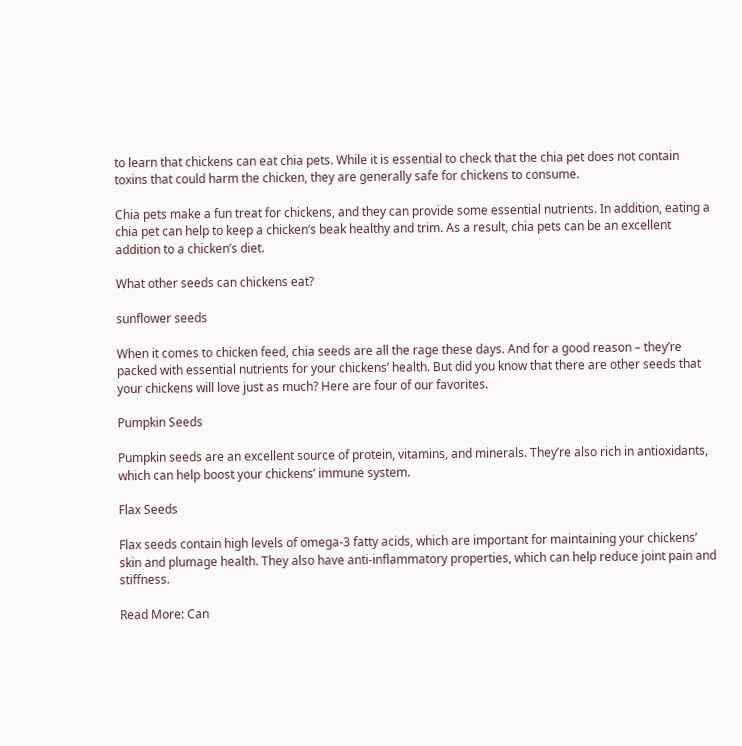to learn that chickens can eat chia pets. While it is essential to check that the chia pet does not contain toxins that could harm the chicken, they are generally safe for chickens to consume.

Chia pets make a fun treat for chickens, and they can provide some essential nutrients. In addition, eating a chia pet can help to keep a chicken’s beak healthy and trim. As a result, chia pets can be an excellent addition to a chicken’s diet.

What other seeds can chickens eat?

sunflower seeds

When it comes to chicken feed, chia seeds are all the rage these days. And for a good reason – they’re packed with essential nutrients for your chickens’ health. But did you know that there are other seeds that your chickens will love just as much? Here are four of our favorites.

Pumpkin Seeds

Pumpkin seeds are an excellent source of protein, vitamins, and minerals. They’re also rich in antioxidants, which can help boost your chickens’ immune system.

Flax Seeds

Flax seeds contain high levels of omega-3 fatty acids, which are important for maintaining your chickens’ skin and plumage health. They also have anti-inflammatory properties, which can help reduce joint pain and stiffness.

Read More: Can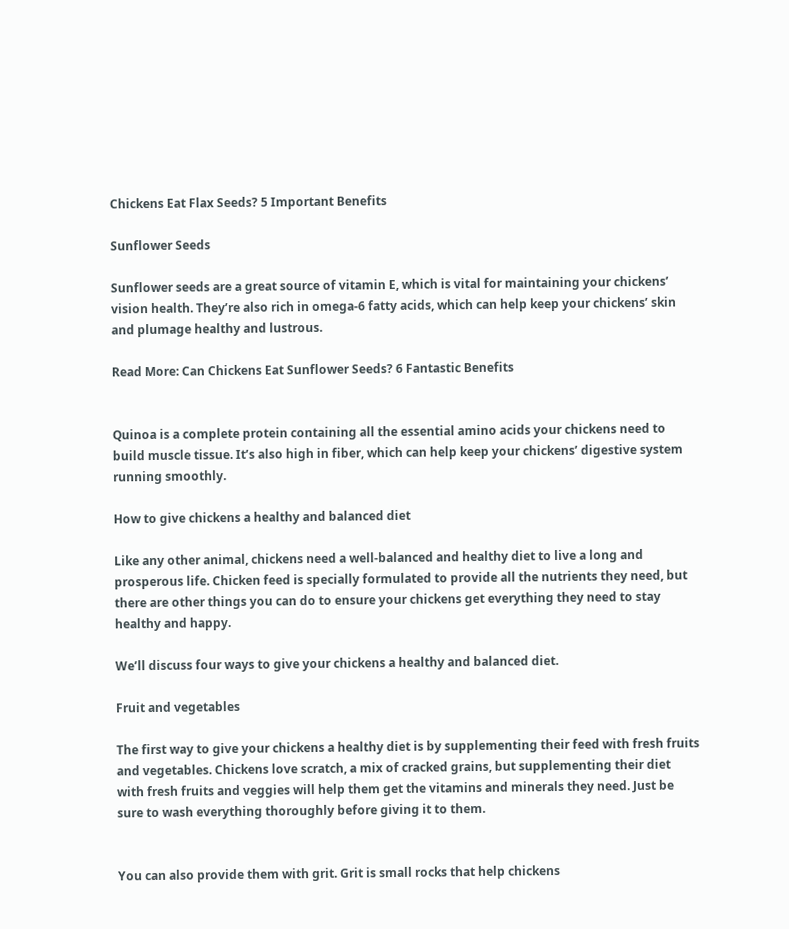Chickens Eat Flax Seeds? 5 Important Benefits

Sunflower Seeds

Sunflower seeds are a great source of vitamin E, which is vital for maintaining your chickens’ vision health. They’re also rich in omega-6 fatty acids, which can help keep your chickens’ skin and plumage healthy and lustrous.

Read More: Can Chickens Eat Sunflower Seeds? 6 Fantastic Benefits


Quinoa is a complete protein containing all the essential amino acids your chickens need to build muscle tissue. It’s also high in fiber, which can help keep your chickens’ digestive system running smoothly.

How to give chickens a healthy and balanced diet

Like any other animal, chickens need a well-balanced and healthy diet to live a long and prosperous life. Chicken feed is specially formulated to provide all the nutrients they need, but there are other things you can do to ensure your chickens get everything they need to stay healthy and happy.

We’ll discuss four ways to give your chickens a healthy and balanced diet.

Fruit and vegetables

The first way to give your chickens a healthy diet is by supplementing their feed with fresh fruits and vegetables. Chickens love scratch, a mix of cracked grains, but supplementing their diet with fresh fruits and veggies will help them get the vitamins and minerals they need. Just be sure to wash everything thoroughly before giving it to them.


You can also provide them with grit. Grit is small rocks that help chickens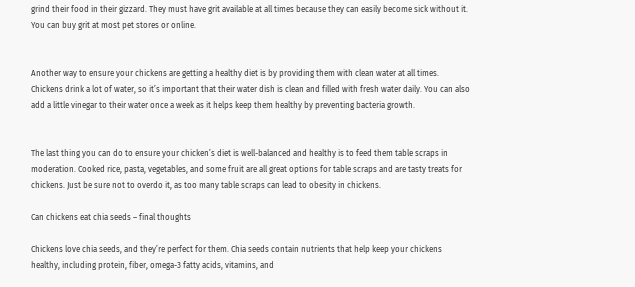grind their food in their gizzard. They must have grit available at all times because they can easily become sick without it. You can buy grit at most pet stores or online.


Another way to ensure your chickens are getting a healthy diet is by providing them with clean water at all times. Chickens drink a lot of water, so it’s important that their water dish is clean and filled with fresh water daily. You can also add a little vinegar to their water once a week as it helps keep them healthy by preventing bacteria growth.


The last thing you can do to ensure your chicken’s diet is well-balanced and healthy is to feed them table scraps in moderation. Cooked rice, pasta, vegetables, and some fruit are all great options for table scraps and are tasty treats for chickens. Just be sure not to overdo it, as too many table scraps can lead to obesity in chickens.

Can chickens eat chia seeds – final thoughts

Chickens love chia seeds, and they’re perfect for them. Chia seeds contain nutrients that help keep your chickens healthy, including protein, fiber, omega-3 fatty acids, vitamins, and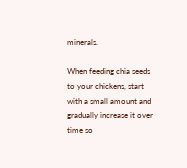minerals.

When feeding chia seeds to your chickens, start with a small amount and gradually increase it over time so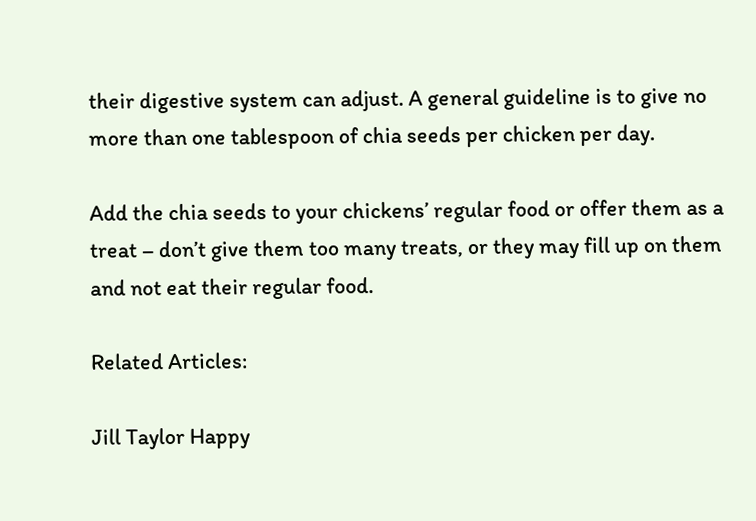their digestive system can adjust. A general guideline is to give no more than one tablespoon of chia seeds per chicken per day.

Add the chia seeds to your chickens’ regular food or offer them as a treat – don’t give them too many treats, or they may fill up on them and not eat their regular food.

Related Articles:

Jill Taylor Happy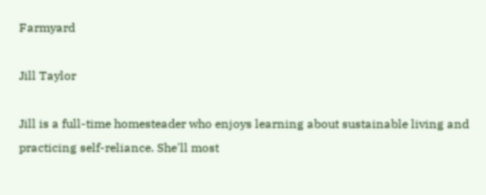Farmyard

Jill Taylor

Jill is a full-time homesteader who enjoys learning about sustainable living and practicing self-reliance. She'll most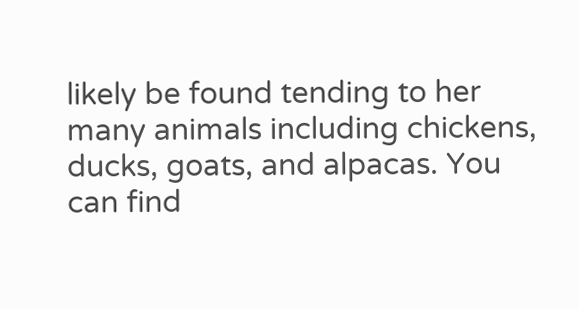likely be found tending to her many animals including chickens, ducks, goats, and alpacas. You can find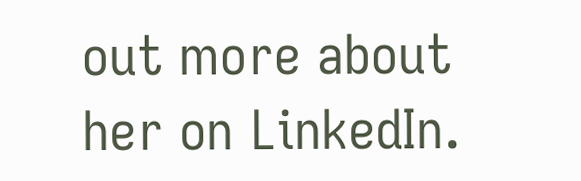out more about her on LinkedIn.